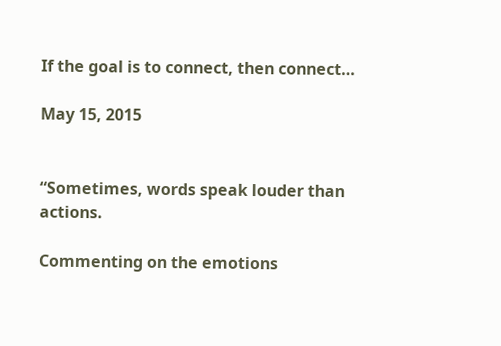If the goal is to connect, then connect…

May 15, 2015


“Sometimes, words speak louder than actions.

Commenting on the emotions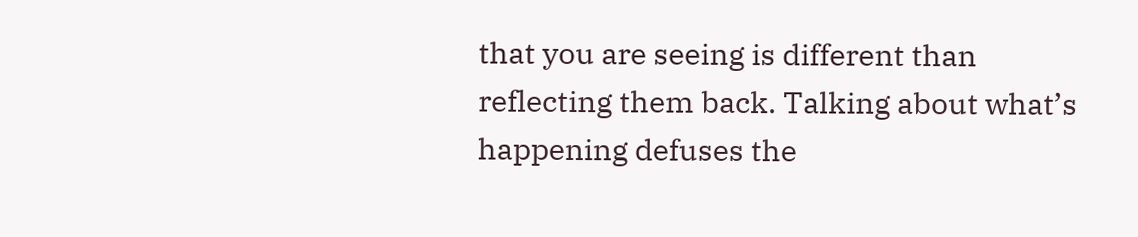that you are seeing is different than reflecting them back. Talking about what’s happening defuses the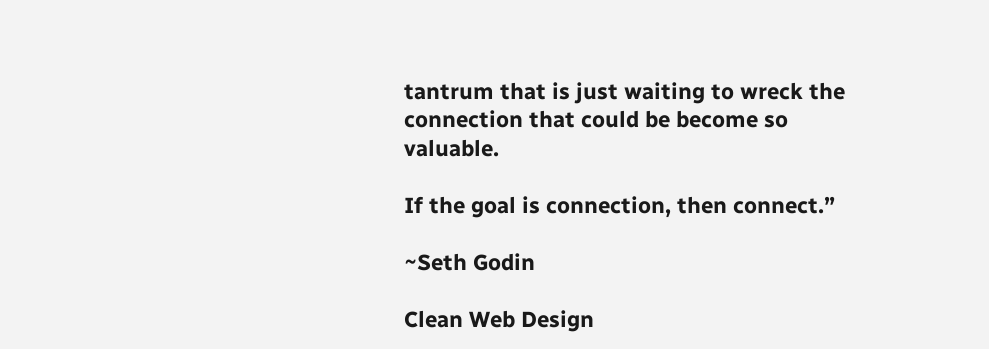tantrum that is just waiting to wreck the connection that could be become so valuable.

If the goal is connection, then connect.”

~Seth Godin

Clean Web Design